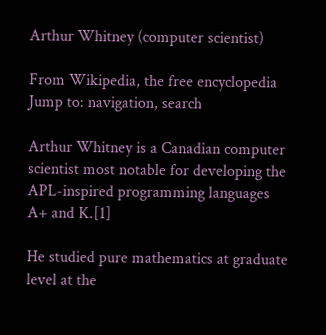Arthur Whitney (computer scientist)

From Wikipedia, the free encyclopedia
Jump to: navigation, search

Arthur Whitney is a Canadian computer scientist most notable for developing the APL-inspired programming languages A+ and K.[1]

He studied pure mathematics at graduate level at the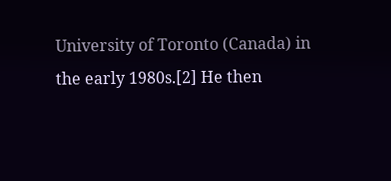University of Toronto (Canada) in the early 1980s.[2] He then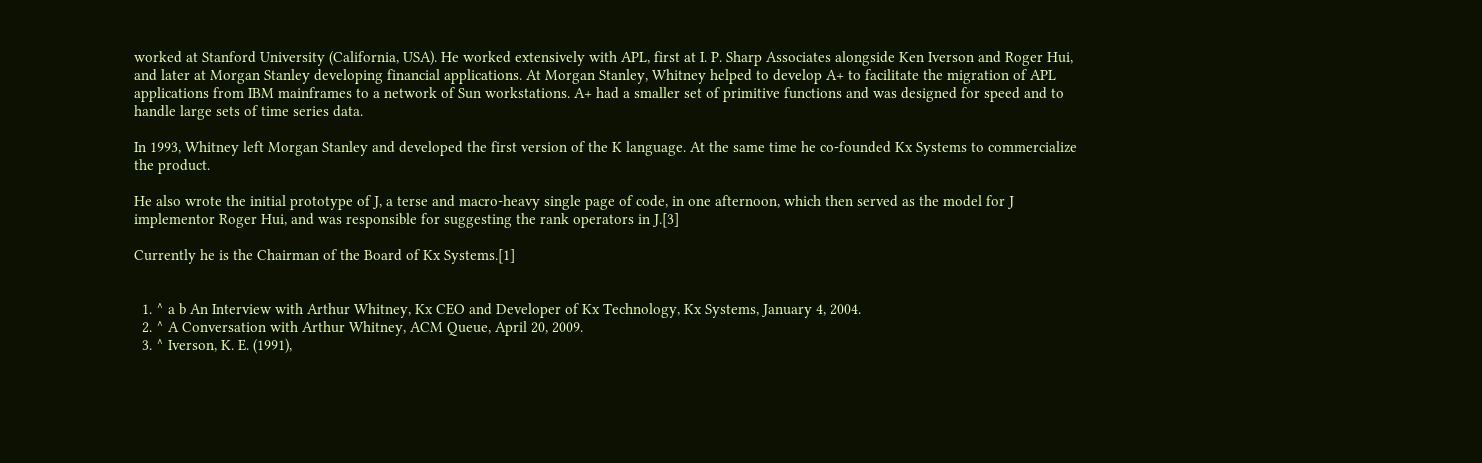worked at Stanford University (California, USA). He worked extensively with APL, first at I. P. Sharp Associates alongside Ken Iverson and Roger Hui, and later at Morgan Stanley developing financial applications. At Morgan Stanley, Whitney helped to develop A+ to facilitate the migration of APL applications from IBM mainframes to a network of Sun workstations. A+ had a smaller set of primitive functions and was designed for speed and to handle large sets of time series data.

In 1993, Whitney left Morgan Stanley and developed the first version of the K language. At the same time he co-founded Kx Systems to commercialize the product.

He also wrote the initial prototype of J, a terse and macro-heavy single page of code, in one afternoon, which then served as the model for J implementor Roger Hui, and was responsible for suggesting the rank operators in J.[3]

Currently he is the Chairman of the Board of Kx Systems.[1]


  1. ^ a b An Interview with Arthur Whitney, Kx CEO and Developer of Kx Technology, Kx Systems, January 4, 2004.
  2. ^ A Conversation with Arthur Whitney, ACM Queue, April 20, 2009.
  3. ^ Iverson, K. E. (1991),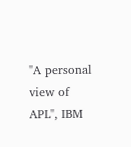"A personal view of APL", IBM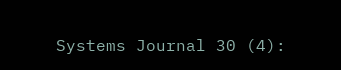Systems Journal 30 (4):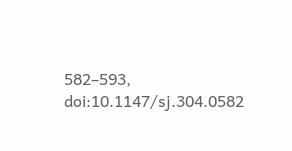582–593, doi:10.1147/sj.304.0582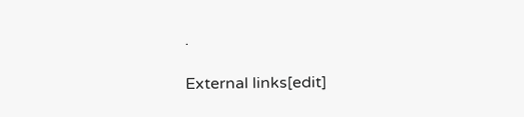.

External links[edit]